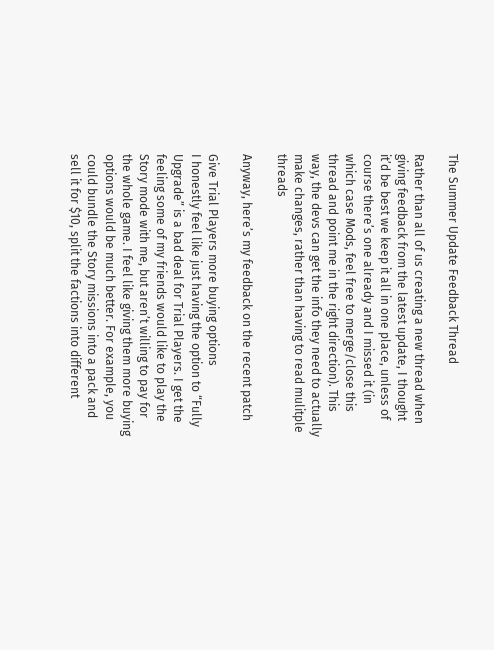The Summer Update Feedback Thread

Rather than all of us creating a new thread when giving feedback from the latest update, I thought it’d be best we keep it all in one place, unless of course there’s one already and I missed it (in which case Mods, feel free to merge/close this thread and point me in the right direction). This way, the devs can get the info they need to actually make changes, rather than having to read mulitple threads

Anyway, here’s my feedback on the recent patch

Give Trial Players more buying options
I honestly feel like just having the option to “Fully Upgrade” is a bad deal for Trial Players. I get the feeling some of my friends would like to play the Story mode with me, but aren’t willing to pay for the whole game. I feel like giving them more buying options would be much better. For example, you could bundle the Story missions into a pack and sell it for $10, split the factions into different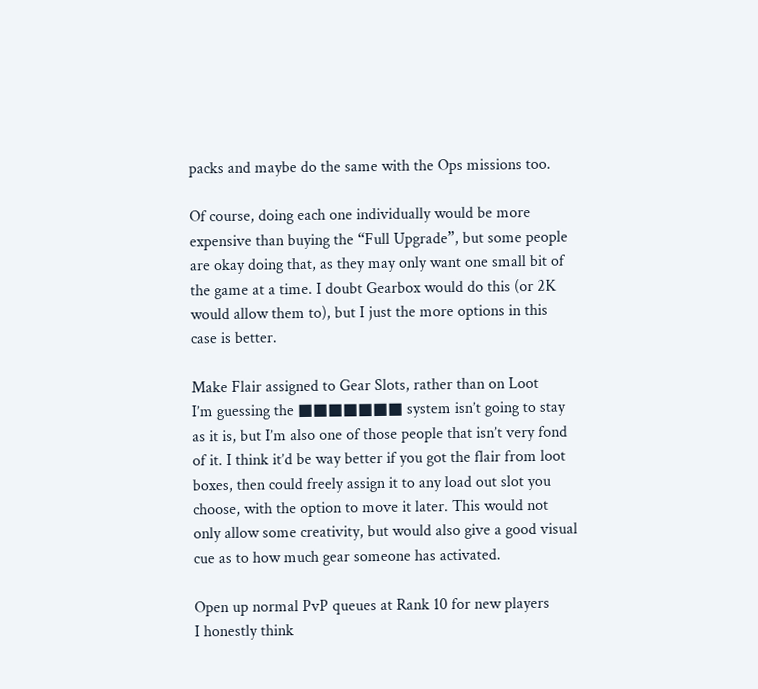packs and maybe do the same with the Ops missions too.

Of course, doing each one individually would be more expensive than buying the “Full Upgrade”, but some people are okay doing that, as they may only want one small bit of the game at a time. I doubt Gearbox would do this (or 2K would allow them to), but I just the more options in this case is better.

Make Flair assigned to Gear Slots, rather than on Loot
I’m guessing the ■■■■■■■ system isn’t going to stay as it is, but I’m also one of those people that isn’t very fond of it. I think it’d be way better if you got the flair from loot boxes, then could freely assign it to any load out slot you choose, with the option to move it later. This would not only allow some creativity, but would also give a good visual cue as to how much gear someone has activated.

Open up normal PvP queues at Rank 10 for new players
I honestly think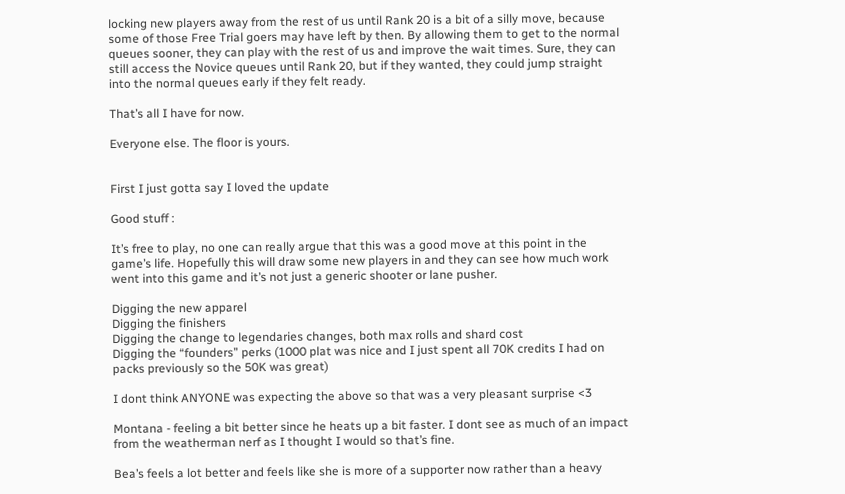locking new players away from the rest of us until Rank 20 is a bit of a silly move, because some of those Free Trial goers may have left by then. By allowing them to get to the normal queues sooner, they can play with the rest of us and improve the wait times. Sure, they can still access the Novice queues until Rank 20, but if they wanted, they could jump straight into the normal queues early if they felt ready.

That’s all I have for now.

Everyone else. The floor is yours.


First I just gotta say I loved the update

Good stuff :

It’s free to play, no one can really argue that this was a good move at this point in the game’s life. Hopefully this will draw some new players in and they can see how much work went into this game and it’s not just a generic shooter or lane pusher.

Digging the new apparel
Digging the finishers
Digging the change to legendaries changes, both max rolls and shard cost
Digging the “founders” perks (1000 plat was nice and I just spent all 70K credits I had on packs previously so the 50K was great)

I dont think ANYONE was expecting the above so that was a very pleasant surprise <3

Montana - feeling a bit better since he heats up a bit faster. I dont see as much of an impact from the weatherman nerf as I thought I would so that’s fine.

Bea’s feels a lot better and feels like she is more of a supporter now rather than a heavy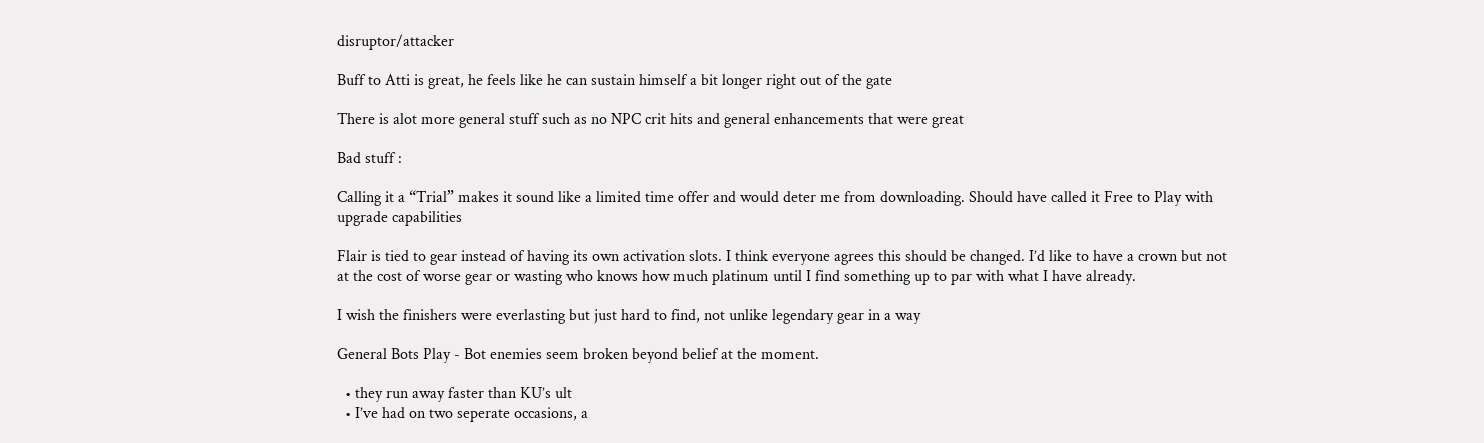disruptor/attacker

Buff to Atti is great, he feels like he can sustain himself a bit longer right out of the gate

There is alot more general stuff such as no NPC crit hits and general enhancements that were great

Bad stuff :

Calling it a “Trial” makes it sound like a limited time offer and would deter me from downloading. Should have called it Free to Play with upgrade capabilities

Flair is tied to gear instead of having its own activation slots. I think everyone agrees this should be changed. I’d like to have a crown but not at the cost of worse gear or wasting who knows how much platinum until I find something up to par with what I have already.

I wish the finishers were everlasting but just hard to find, not unlike legendary gear in a way

General Bots Play - Bot enemies seem broken beyond belief at the moment.

  • they run away faster than KU’s ult
  • I’ve had on two seperate occasions, a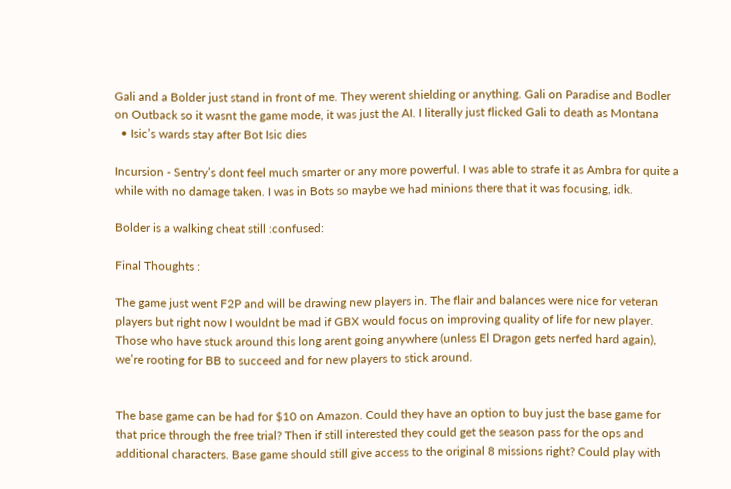Gali and a Bolder just stand in front of me. They werent shielding or anything. Gali on Paradise and Bodler on Outback so it wasnt the game mode, it was just the AI. I literally just flicked Gali to death as Montana
  • Isic’s wards stay after Bot Isic dies

Incursion - Sentry’s dont feel much smarter or any more powerful. I was able to strafe it as Ambra for quite a while with no damage taken. I was in Bots so maybe we had minions there that it was focusing, idk.

Bolder is a walking cheat still :confused:

Final Thoughts :

The game just went F2P and will be drawing new players in. The flair and balances were nice for veteran players but right now I wouldnt be mad if GBX would focus on improving quality of life for new player. Those who have stuck around this long arent going anywhere (unless El Dragon gets nerfed hard again), we’re rooting for BB to succeed and for new players to stick around.


The base game can be had for $10 on Amazon. Could they have an option to buy just the base game for that price through the free trial? Then if still interested they could get the season pass for the ops and additional characters. Base game should still give access to the original 8 missions right? Could play with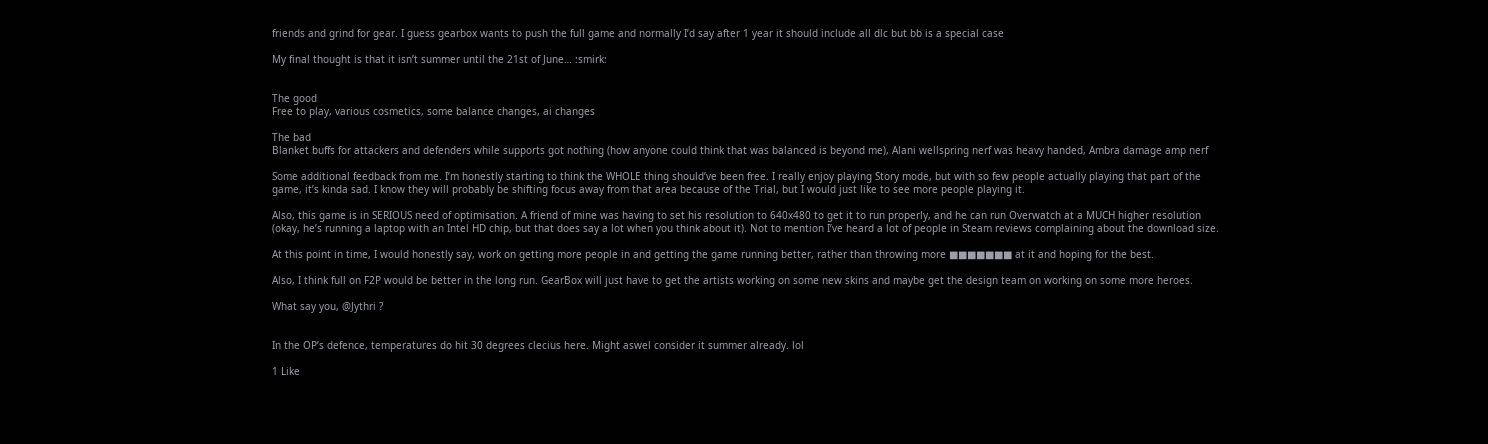friends and grind for gear. I guess gearbox wants to push the full game and normally I’d say after 1 year it should include all dlc but bb is a special case

My final thought is that it isn’t summer until the 21st of June… :smirk:


The good
Free to play, various cosmetics, some balance changes, ai changes

The bad
Blanket buffs for attackers and defenders while supports got nothing (how anyone could think that was balanced is beyond me), Alani wellspring nerf was heavy handed, Ambra damage amp nerf

Some additional feedback from me. I’m honestly starting to think the WHOLE thing should’ve been free. I really enjoy playing Story mode, but with so few people actually playing that part of the game, it’s kinda sad. I know they will probably be shifting focus away from that area because of the Trial, but I would just like to see more people playing it.

Also, this game is in SERIOUS need of optimisation. A friend of mine was having to set his resolution to 640x480 to get it to run properly, and he can run Overwatch at a MUCH higher resolution (okay, he’s running a laptop with an Intel HD chip, but that does say a lot when you think about it). Not to mention I’ve heard a lot of people in Steam reviews complaining about the download size.

At this point in time, I would honestly say, work on getting more people in and getting the game running better, rather than throwing more ■■■■■■■ at it and hoping for the best.

Also, I think full on F2P would be better in the long run. GearBox will just have to get the artists working on some new skins and maybe get the design team on working on some more heroes.

What say you, @Jythri ?


In the OP’s defence, temperatures do hit 30 degrees clecius here. Might aswel consider it summer already. lol

1 Like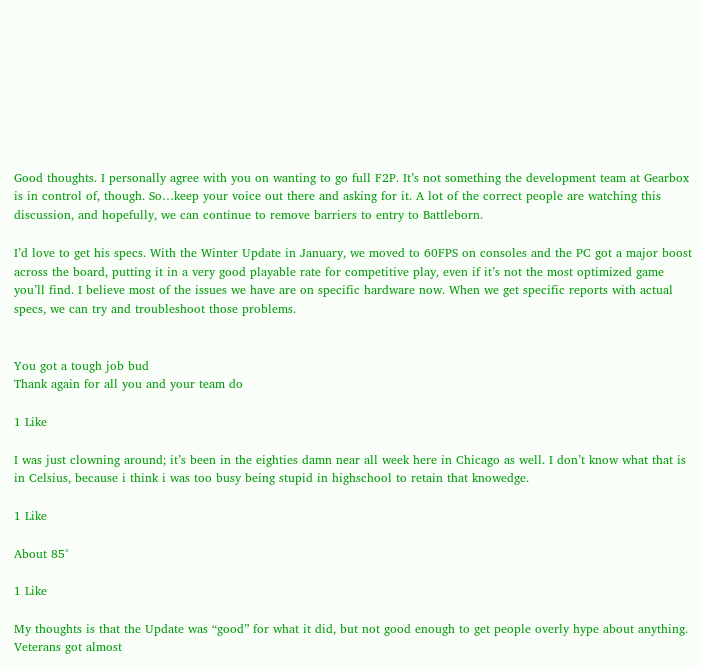Good thoughts. I personally agree with you on wanting to go full F2P. It’s not something the development team at Gearbox is in control of, though. So…keep your voice out there and asking for it. A lot of the correct people are watching this discussion, and hopefully, we can continue to remove barriers to entry to Battleborn.

I’d love to get his specs. With the Winter Update in January, we moved to 60FPS on consoles and the PC got a major boost across the board, putting it in a very good playable rate for competitive play, even if it’s not the most optimized game you’ll find. I believe most of the issues we have are on specific hardware now. When we get specific reports with actual specs, we can try and troubleshoot those problems.


You got a tough job bud
Thank again for all you and your team do

1 Like

I was just clowning around; it’s been in the eighties damn near all week here in Chicago as well. I don’t know what that is in Celsius, because i think i was too busy being stupid in highschool to retain that knowedge.

1 Like

About 85°

1 Like

My thoughts is that the Update was “good” for what it did, but not good enough to get people overly hype about anything. Veterans got almost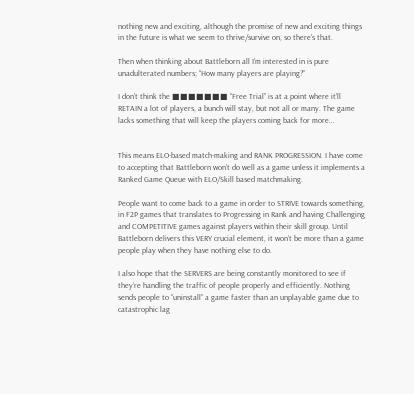nothing new and exciting, although the promise of new and exciting things in the future is what we seem to thrive/survive on, so there’s that.

Then when thinking about Battleborn all I’m interested in is pure unadulterated numbers; “How many players are playing?”

I don’t think the ■■■■■■■ “Free Trial” is at a point where it’ll RETAIN a lot of players, a bunch will stay, but not all or many. The game lacks something that will keep the players coming back for more…


This means ELO-based match-making and RANK PROGRESSION. I have come to accepting that Battleborn won’t do well as a game unless it implements a Ranked Game Queue with ELO/Skill based matchmaking.

People want to come back to a game in order to STRIVE towards something, in F2P games that translates to Progressing in Rank and having Challenging and COMPETITIVE games against players within their skill group. Until Battleborn delivers this VERY crucial element, it won’t be more than a game people play when they have nothing else to do.

I also hope that the SERVERS are being constantly monitored to see if they’re handling the traffic of people properly and efficiently. Nothing sends people to “uninstall” a game faster than an unplayable game due to catastrophic lag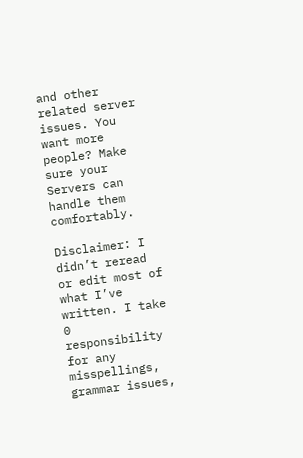and other related server issues. You want more people? Make sure your Servers can handle them comfortably.

Disclaimer: I didn’t reread or edit most of what I’ve written. I take 0 responsibility for any misspellings, grammar issues,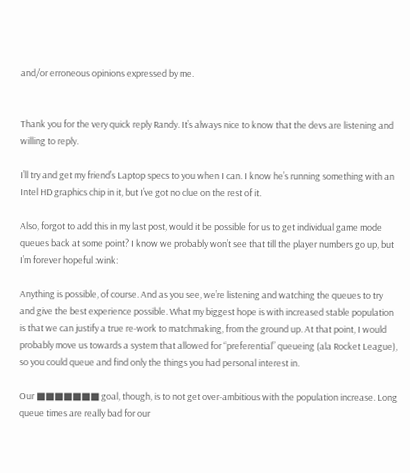and/or erroneous opinions expressed by me.


Thank you for the very quick reply Randy. It’s always nice to know that the devs are listening and willing to reply.

I’ll try and get my friend’s Laptop specs to you when I can. I know he’s running something with an Intel HD graphics chip in it, but I’ve got no clue on the rest of it.

Also, forgot to add this in my last post, would it be possible for us to get individual game mode queues back at some point? I know we probably won’t see that till the player numbers go up, but I’m forever hopeful :wink:

Anything is possible, of course. And as you see, we’re listening and watching the queues to try and give the best experience possible. What my biggest hope is with increased stable population is that we can justify a true re-work to matchmaking, from the ground up. At that point, I would probably move us towards a system that allowed for “preferential” queueing (ala Rocket League), so you could queue and find only the things you had personal interest in.

Our ■■■■■■■ goal, though, is to not get over-ambitious with the population increase. Long queue times are really bad for our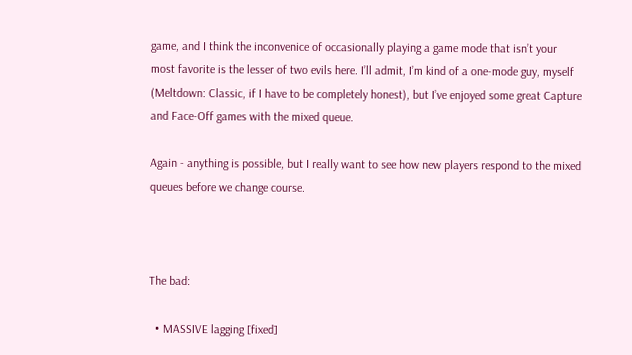game, and I think the inconvenice of occasionally playing a game mode that isn’t your most favorite is the lesser of two evils here. I’ll admit, I’m kind of a one-mode guy, myself (Meltdown: Classic, if I have to be completely honest), but I’ve enjoyed some great Capture and Face-Off games with the mixed queue.

Again - anything is possible, but I really want to see how new players respond to the mixed queues before we change course.



The bad:

  • MASSIVE lagging [fixed]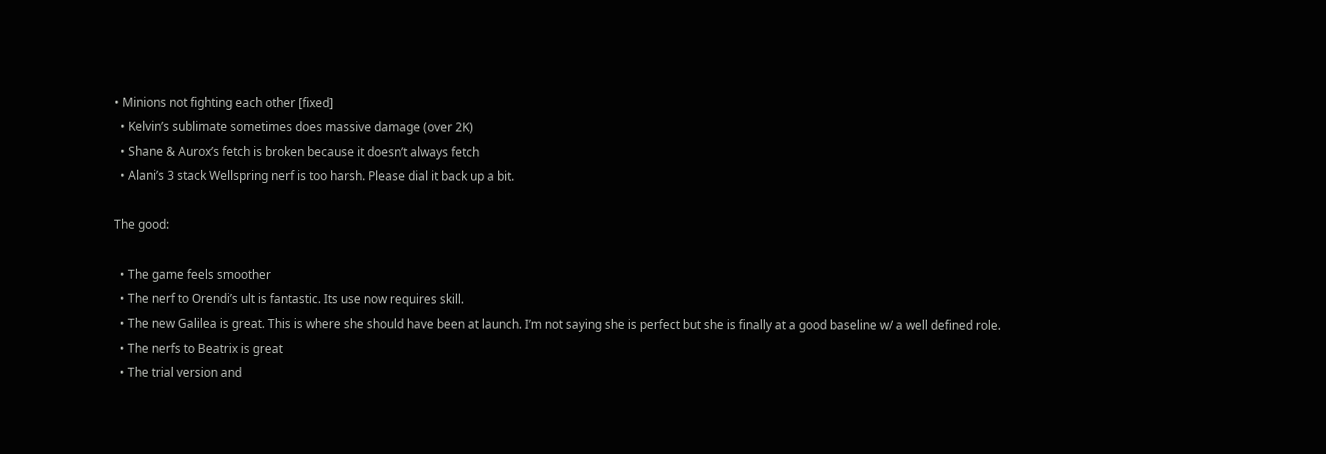• Minions not fighting each other [fixed]
  • Kelvin’s sublimate sometimes does massive damage (over 2K)
  • Shane & Aurox’s fetch is broken because it doesn’t always fetch
  • Alani’s 3 stack Wellspring nerf is too harsh. Please dial it back up a bit.

The good:

  • The game feels smoother
  • The nerf to Orendi’s ult is fantastic. Its use now requires skill.
  • The new Galilea is great. This is where she should have been at launch. I’m not saying she is perfect but she is finally at a good baseline w/ a well defined role.
  • The nerfs to Beatrix is great
  • The trial version and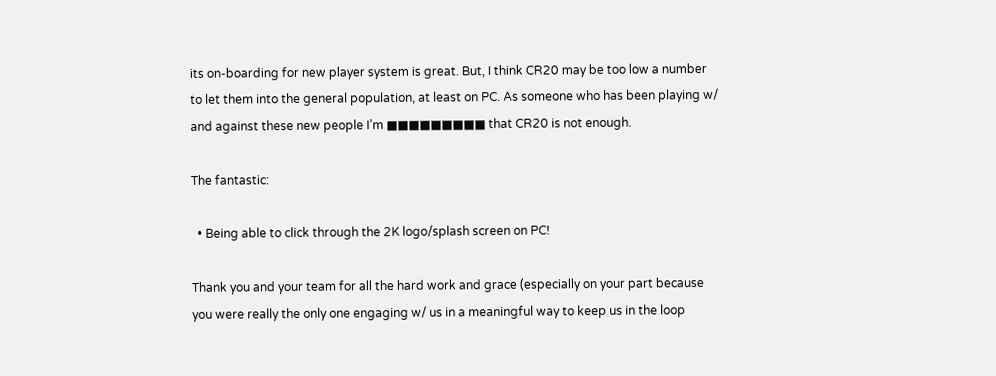its on-boarding for new player system is great. But, I think CR20 may be too low a number to let them into the general population, at least on PC. As someone who has been playing w/ and against these new people I’m ■■■■■■■■■ that CR20 is not enough.

The fantastic:

  • Being able to click through the 2K logo/splash screen on PC!

Thank you and your team for all the hard work and grace (especially on your part because you were really the only one engaging w/ us in a meaningful way to keep us in the loop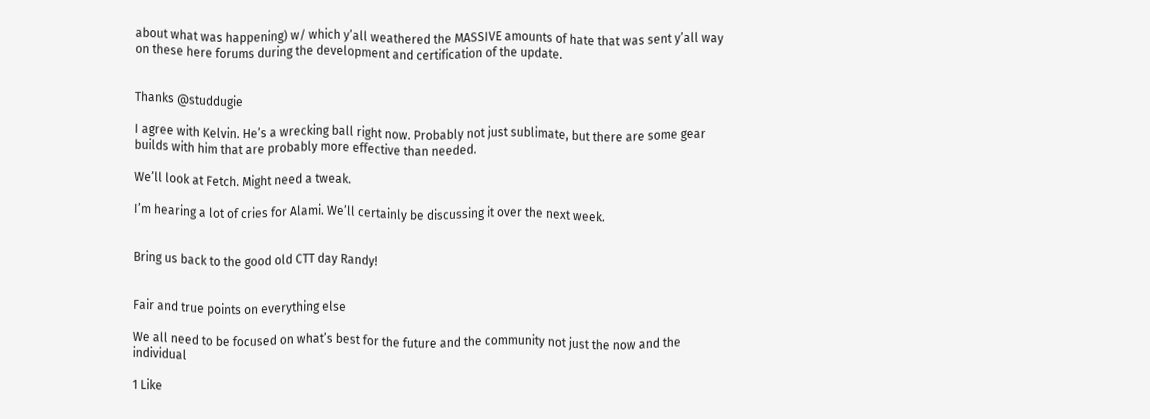about what was happening) w/ which y’all weathered the MASSIVE amounts of hate that was sent y’all way on these here forums during the development and certification of the update.


Thanks @studdugie

I agree with Kelvin. He’s a wrecking ball right now. Probably not just sublimate, but there are some gear builds with him that are probably more effective than needed.

We’ll look at Fetch. Might need a tweak.

I’m hearing a lot of cries for Alami. We’ll certainly be discussing it over the next week.


Bring us back to the good old CTT day Randy!


Fair and true points on everything else

We all need to be focused on what’s best for the future and the community not just the now and the individual

1 Like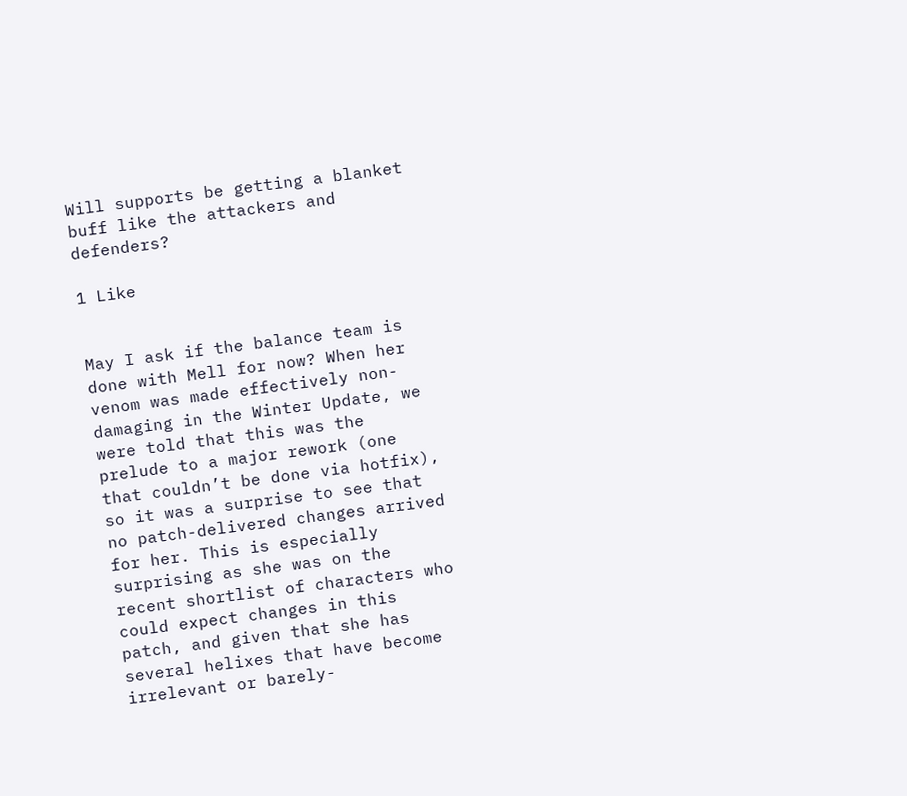Will supports be getting a blanket buff like the attackers and defenders?

1 Like


May I ask if the balance team is done with Mell for now? When her venom was made effectively non-damaging in the Winter Update, we were told that this was the prelude to a major rework (one that couldn’t be done via hotfix), so it was a surprise to see that no patch-delivered changes arrived for her. This is especially surprising as she was on the recent shortlist of characters who could expect changes in this patch, and given that she has several helixes that have become irrelevant or barely-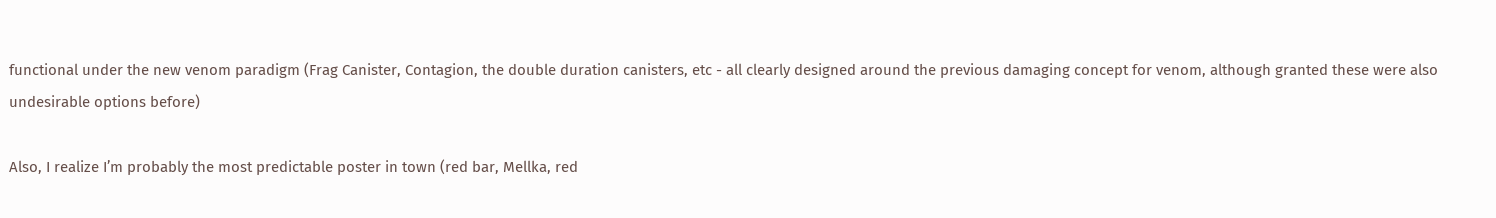functional under the new venom paradigm (Frag Canister, Contagion, the double duration canisters, etc - all clearly designed around the previous damaging concept for venom, although granted these were also undesirable options before)

Also, I realize I’m probably the most predictable poster in town (red bar, Mellka, red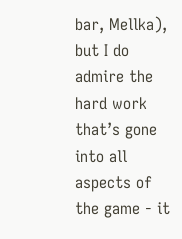bar, Mellka), but I do admire the hard work that’s gone into all aspects of the game - it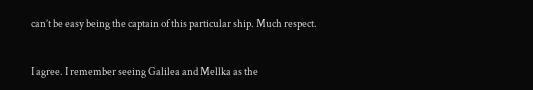can’t be easy being the captain of this particular ship. Much respect.


I agree. I remember seeing Galilea and Mellka as the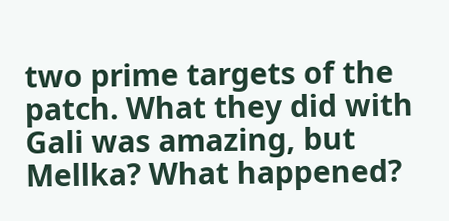two prime targets of the patch. What they did with Gali was amazing, but Mellka? What happened?